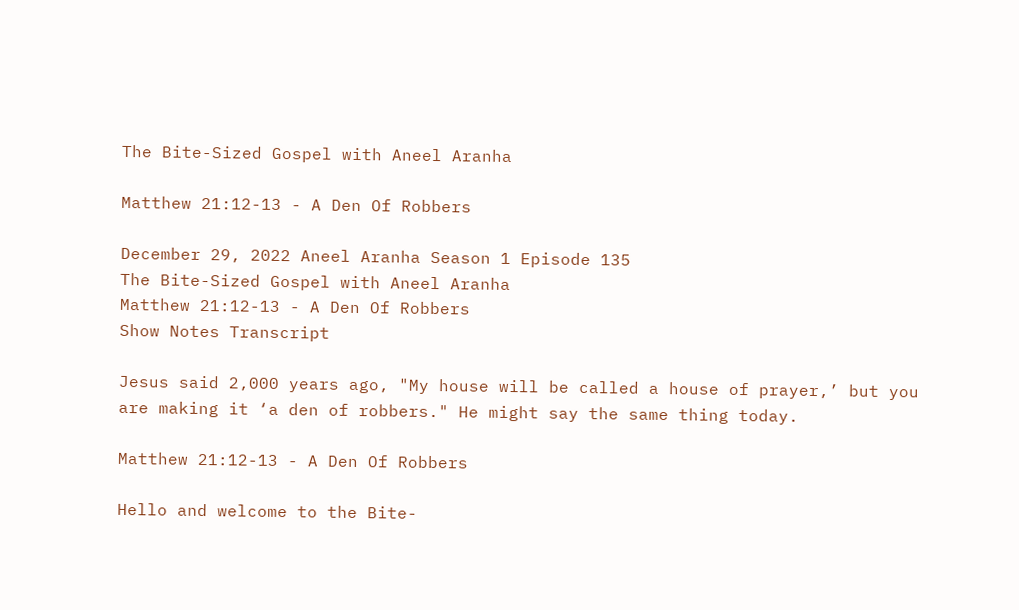The Bite-Sized Gospel with Aneel Aranha

Matthew 21:12-13 - A Den Of Robbers

December 29, 2022 Aneel Aranha Season 1 Episode 135
The Bite-Sized Gospel with Aneel Aranha
Matthew 21:12-13 - A Den Of Robbers
Show Notes Transcript

Jesus said 2,000 years ago, "My house will be called a house of prayer,’ but you are making it ‘a den of robbers." He might say the same thing today.

Matthew 21:12-13 - A Den Of Robbers

Hello and welcome to the Bite-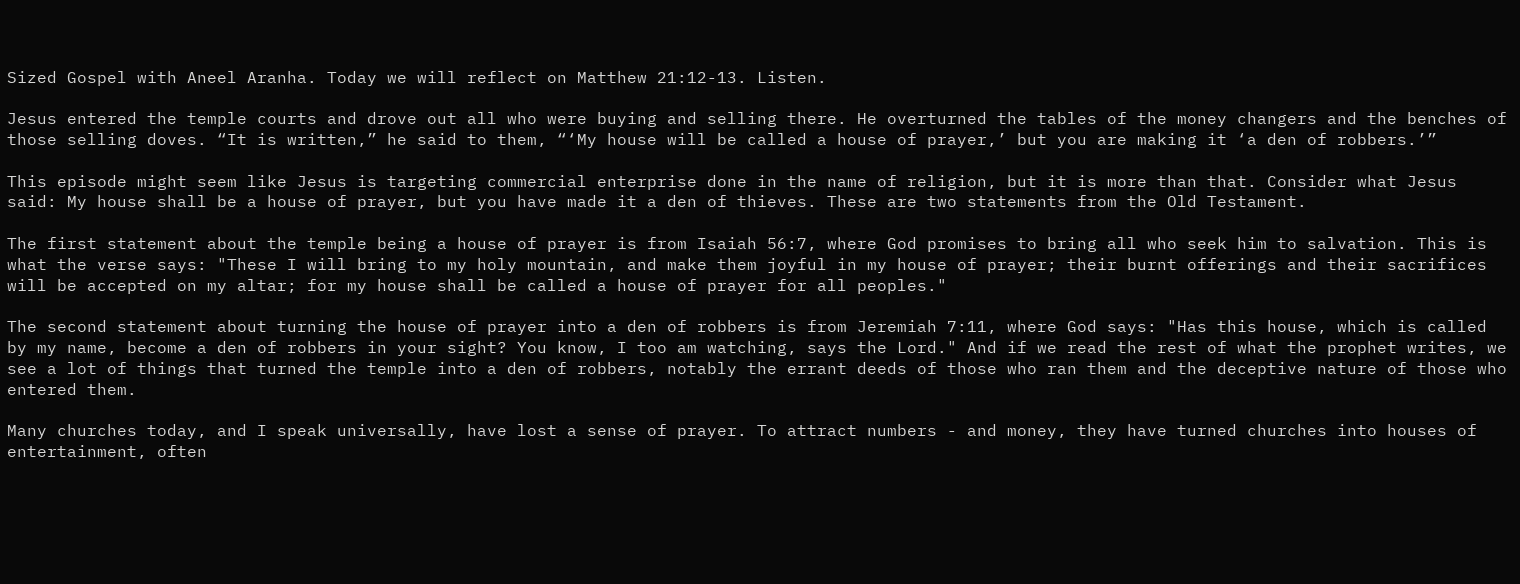Sized Gospel with Aneel Aranha. Today we will reflect on Matthew 21:12-13. Listen.

Jesus entered the temple courts and drove out all who were buying and selling there. He overturned the tables of the money changers and the benches of those selling doves. “It is written,” he said to them, “‘My house will be called a house of prayer,’ but you are making it ‘a den of robbers.’”

This episode might seem like Jesus is targeting commercial enterprise done in the name of religion, but it is more than that. Consider what Jesus said: My house shall be a house of prayer, but you have made it a den of thieves. These are two statements from the Old Testament.

The first statement about the temple being a house of prayer is from Isaiah 56:7, where God promises to bring all who seek him to salvation. This is what the verse says: "These I will bring to my holy mountain, and make them joyful in my house of prayer; their burnt offerings and their sacrifices will be accepted on my altar; for my house shall be called a house of prayer for all peoples."

The second statement about turning the house of prayer into a den of robbers is from Jeremiah 7:11, where God says: "Has this house, which is called by my name, become a den of robbers in your sight? You know, I too am watching, says the Lord." And if we read the rest of what the prophet writes, we see a lot of things that turned the temple into a den of robbers, notably the errant deeds of those who ran them and the deceptive nature of those who entered them.

Many churches today, and I speak universally, have lost a sense of prayer. To attract numbers - and money, they have turned churches into houses of entertainment, often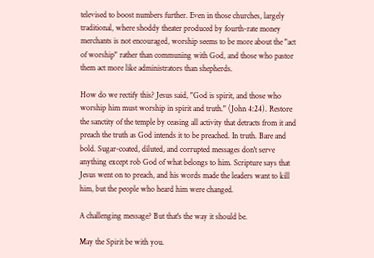televised to boost numbers further. Even in those churches, largely traditional, where shoddy theater produced by fourth-rate money merchants is not encouraged, worship seems to be more about the "act of worship" rather than communing with God, and those who pastor them act more like administrators than shepherds.

How do we rectify this? Jesus said, "God is spirit, and those who worship him must worship in spirit and truth." (John 4:24). Restore the sanctity of the temple by ceasing all activity that detracts from it and preach the truth as God intends it to be preached. In truth. Bare and bold. Sugar-coated, diluted, and corrupted messages don't serve anything except rob God of what belongs to him. Scripture says that Jesus went on to preach, and his words made the leaders want to kill him, but the people who heard him were changed.

A challenging message? But that's the way it should be.

May the Spirit be with you.